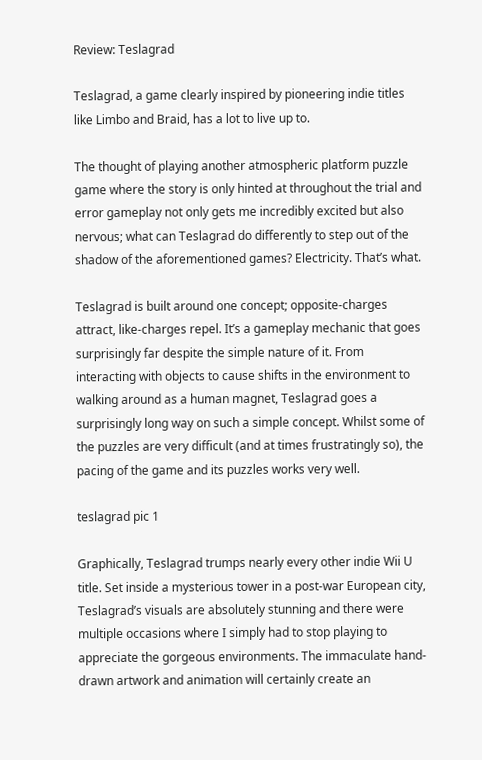Review: Teslagrad

Teslagrad, a game clearly inspired by pioneering indie titles like Limbo and Braid, has a lot to live up to.

The thought of playing another atmospheric platform puzzle game where the story is only hinted at throughout the trial and error gameplay not only gets me incredibly excited but also nervous; what can Teslagrad do differently to step out of the shadow of the aforementioned games? Electricity. That’s what.

Teslagrad is built around one concept; opposite-charges attract, like-charges repel. It’s a gameplay mechanic that goes surprisingly far despite the simple nature of it. From interacting with objects to cause shifts in the environment to walking around as a human magnet, Teslagrad goes a surprisingly long way on such a simple concept. Whilst some of the puzzles are very difficult (and at times frustratingly so), the pacing of the game and its puzzles works very well.

teslagrad pic 1

Graphically, Teslagrad trumps nearly every other indie Wii U title. Set inside a mysterious tower in a post-war European city, Teslagrad’s visuals are absolutely stunning and there were multiple occasions where I simply had to stop playing to appreciate the gorgeous environments. The immaculate hand-drawn artwork and animation will certainly create an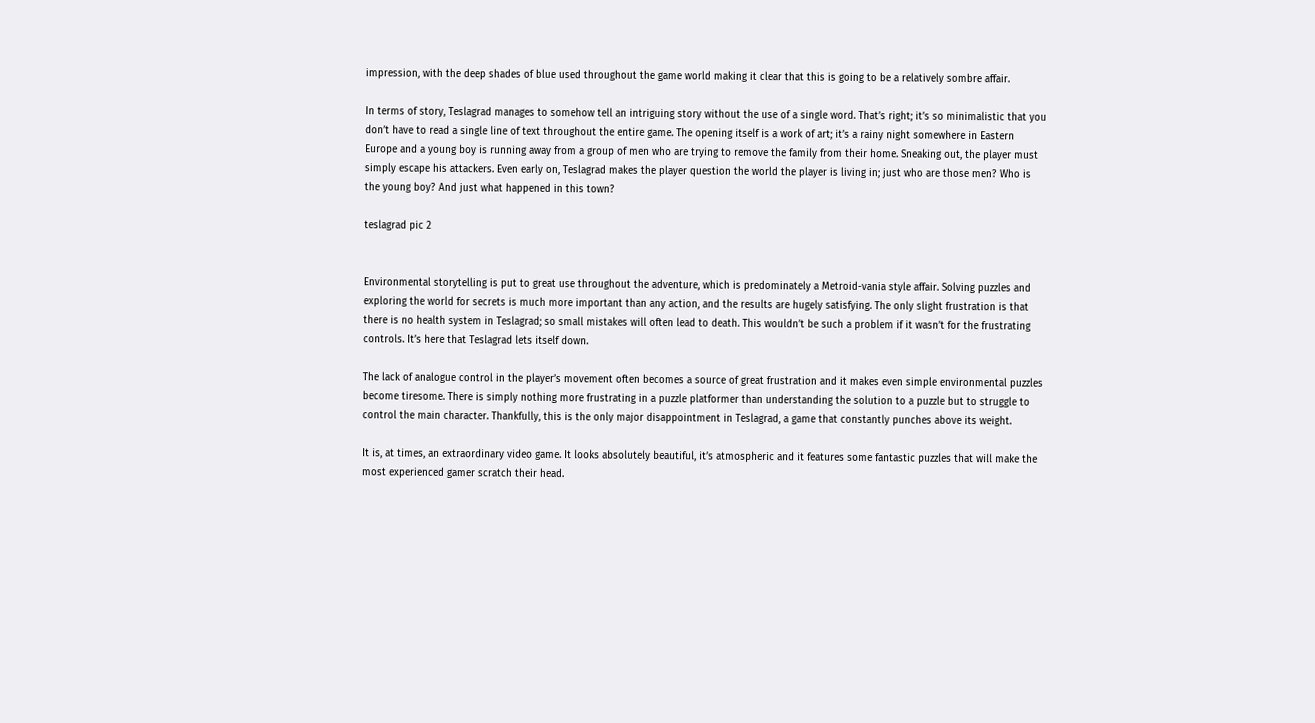impression, with the deep shades of blue used throughout the game world making it clear that this is going to be a relatively sombre affair.

In terms of story, Teslagrad manages to somehow tell an intriguing story without the use of a single word. That’s right; it’s so minimalistic that you don’t have to read a single line of text throughout the entire game. The opening itself is a work of art; it’s a rainy night somewhere in Eastern Europe and a young boy is running away from a group of men who are trying to remove the family from their home. Sneaking out, the player must simply escape his attackers. Even early on, Teslagrad makes the player question the world the player is living in; just who are those men? Who is the young boy? And just what happened in this town?

teslagrad pic 2


Environmental storytelling is put to great use throughout the adventure, which is predominately a Metroid-vania style affair. Solving puzzles and exploring the world for secrets is much more important than any action, and the results are hugely satisfying. The only slight frustration is that there is no health system in Teslagrad; so small mistakes will often lead to death. This wouldn’t be such a problem if it wasn’t for the frustrating controls. It’s here that Teslagrad lets itself down.

The lack of analogue control in the player’s movement often becomes a source of great frustration and it makes even simple environmental puzzles become tiresome. There is simply nothing more frustrating in a puzzle platformer than understanding the solution to a puzzle but to struggle to control the main character. Thankfully, this is the only major disappointment in Teslagrad, a game that constantly punches above its weight.

It is, at times, an extraordinary video game. It looks absolutely beautiful, it’s atmospheric and it features some fantastic puzzles that will make the most experienced gamer scratch their head.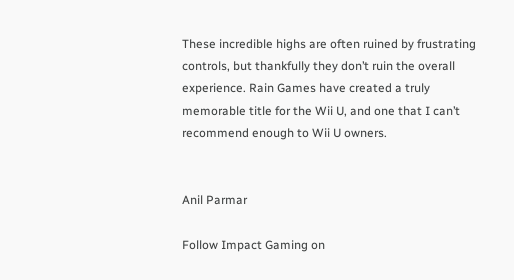These incredible highs are often ruined by frustrating controls, but thankfully they don’t ruin the overall experience. Rain Games have created a truly memorable title for the Wii U, and one that I can’t recommend enough to Wii U owners.


Anil Parmar

Follow Impact Gaming on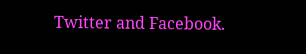Twitter and Facebook.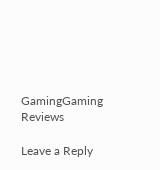GamingGaming Reviews

Leave a Reply